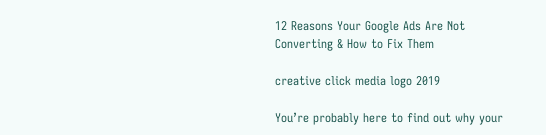12 Reasons Your Google Ads Are Not Converting & How to Fix Them

creative click media logo 2019

You’re probably here to find out why your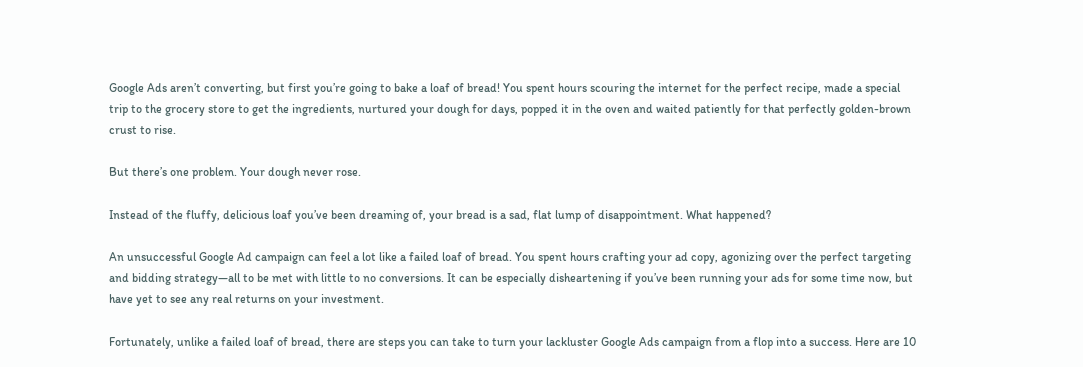Google Ads aren’t converting, but first you’re going to bake a loaf of bread! You spent hours scouring the internet for the perfect recipe, made a special trip to the grocery store to get the ingredients, nurtured your dough for days, popped it in the oven and waited patiently for that perfectly golden-brown crust to rise.

But there’s one problem. Your dough never rose.

Instead of the fluffy, delicious loaf you’ve been dreaming of, your bread is a sad, flat lump of disappointment. What happened?

An unsuccessful Google Ad campaign can feel a lot like a failed loaf of bread. You spent hours crafting your ad copy, agonizing over the perfect targeting and bidding strategy—all to be met with little to no conversions. It can be especially disheartening if you’ve been running your ads for some time now, but have yet to see any real returns on your investment.

Fortunately, unlike a failed loaf of bread, there are steps you can take to turn your lackluster Google Ads campaign from a flop into a success. Here are 10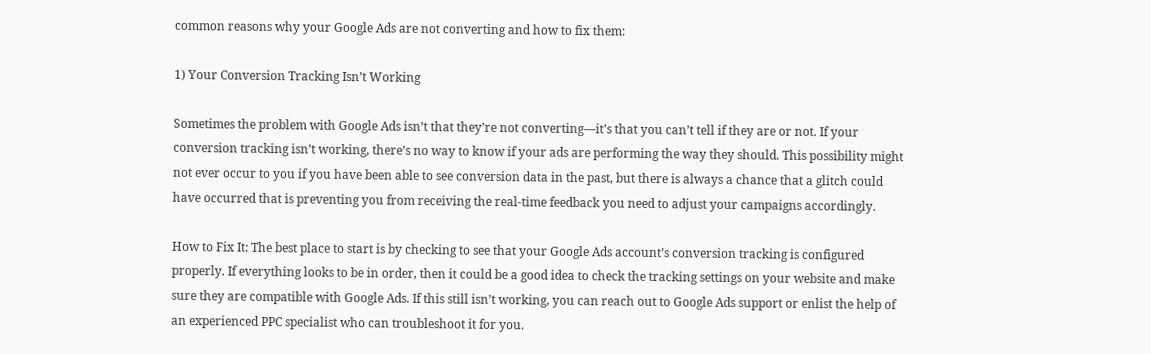common reasons why your Google Ads are not converting and how to fix them:

1) Your Conversion Tracking Isn’t Working

Sometimes the problem with Google Ads isn’t that they’re not converting—it’s that you can’t tell if they are or not. If your conversion tracking isn’t working, there’s no way to know if your ads are performing the way they should. This possibility might not ever occur to you if you have been able to see conversion data in the past, but there is always a chance that a glitch could have occurred that is preventing you from receiving the real-time feedback you need to adjust your campaigns accordingly.

How to Fix It: The best place to start is by checking to see that your Google Ads account’s conversion tracking is configured properly. If everything looks to be in order, then it could be a good idea to check the tracking settings on your website and make sure they are compatible with Google Ads. If this still isn’t working, you can reach out to Google Ads support or enlist the help of an experienced PPC specialist who can troubleshoot it for you.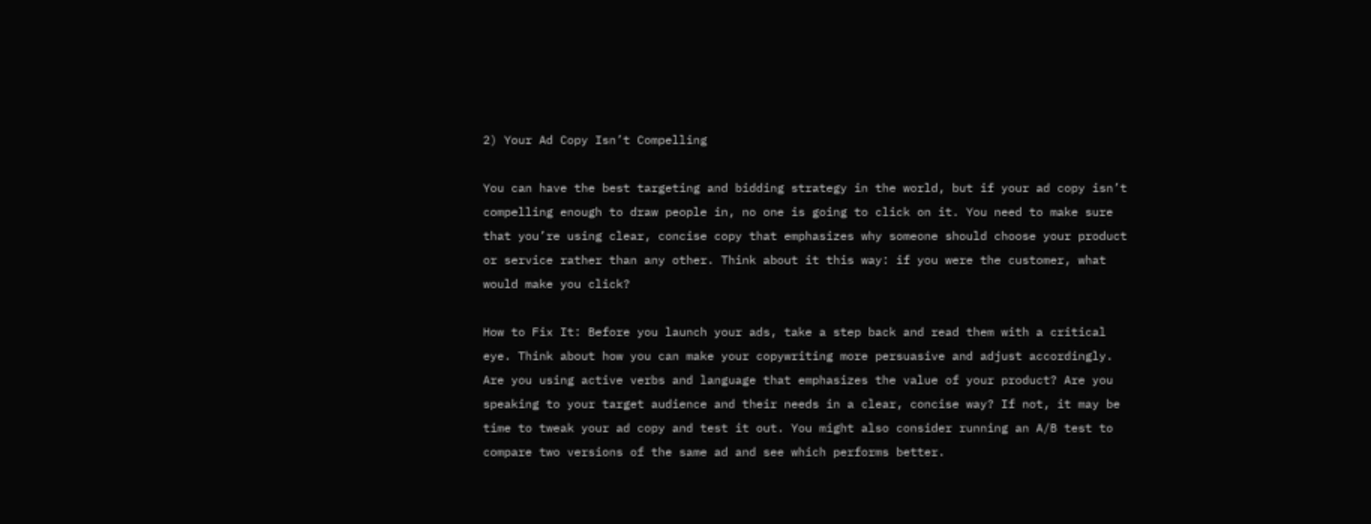2) Your Ad Copy Isn’t Compelling

You can have the best targeting and bidding strategy in the world, but if your ad copy isn’t compelling enough to draw people in, no one is going to click on it. You need to make sure that you’re using clear, concise copy that emphasizes why someone should choose your product or service rather than any other. Think about it this way: if you were the customer, what would make you click?

How to Fix It: Before you launch your ads, take a step back and read them with a critical eye. Think about how you can make your copywriting more persuasive and adjust accordingly. Are you using active verbs and language that emphasizes the value of your product? Are you speaking to your target audience and their needs in a clear, concise way? If not, it may be time to tweak your ad copy and test it out. You might also consider running an A/B test to compare two versions of the same ad and see which performs better.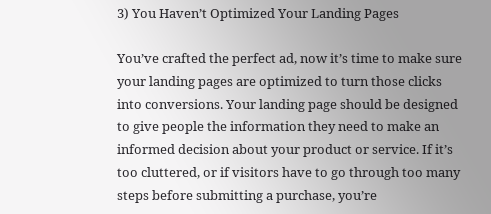3) You Haven’t Optimized Your Landing Pages

You’ve crafted the perfect ad, now it’s time to make sure your landing pages are optimized to turn those clicks into conversions. Your landing page should be designed to give people the information they need to make an informed decision about your product or service. If it’s too cluttered, or if visitors have to go through too many steps before submitting a purchase, you’re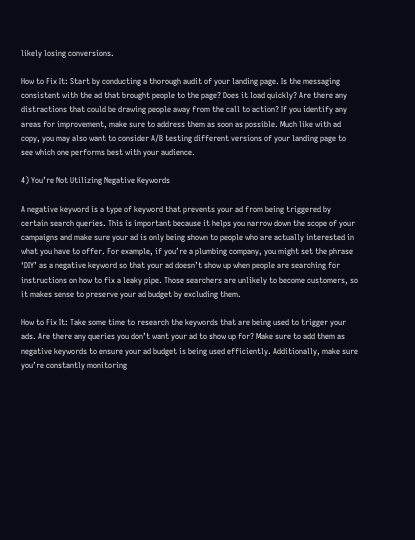likely losing conversions.

How to Fix It: Start by conducting a thorough audit of your landing page. Is the messaging consistent with the ad that brought people to the page? Does it load quickly? Are there any distractions that could be drawing people away from the call to action? If you identify any areas for improvement, make sure to address them as soon as possible. Much like with ad copy, you may also want to consider A/B testing different versions of your landing page to see which one performs best with your audience.

4) You’re Not Utilizing Negative Keywords

A negative keyword is a type of keyword that prevents your ad from being triggered by certain search queries. This is important because it helps you narrow down the scope of your campaigns and make sure your ad is only being shown to people who are actually interested in what you have to offer. For example, if you’re a plumbing company, you might set the phrase ‘DIY’ as a negative keyword so that your ad doesn’t show up when people are searching for instructions on how to fix a leaky pipe. Those searchers are unlikely to become customers, so it makes sense to preserve your ad budget by excluding them.

How to Fix It: Take some time to research the keywords that are being used to trigger your ads. Are there any queries you don’t want your ad to show up for? Make sure to add them as negative keywords to ensure your ad budget is being used efficiently. Additionally, make sure you’re constantly monitoring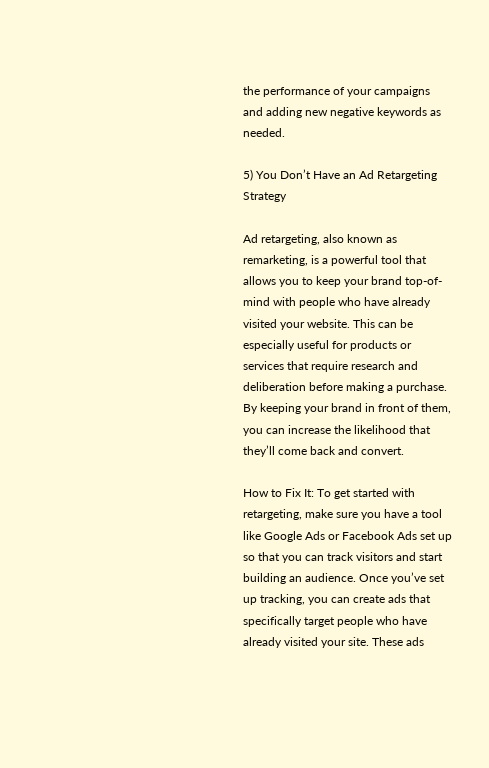the performance of your campaigns and adding new negative keywords as needed.

5) You Don’t Have an Ad Retargeting Strategy

Ad retargeting, also known as remarketing, is a powerful tool that allows you to keep your brand top-of-mind with people who have already visited your website. This can be especially useful for products or services that require research and deliberation before making a purchase. By keeping your brand in front of them, you can increase the likelihood that they’ll come back and convert.

How to Fix It: To get started with retargeting, make sure you have a tool like Google Ads or Facebook Ads set up so that you can track visitors and start building an audience. Once you’ve set up tracking, you can create ads that specifically target people who have already visited your site. These ads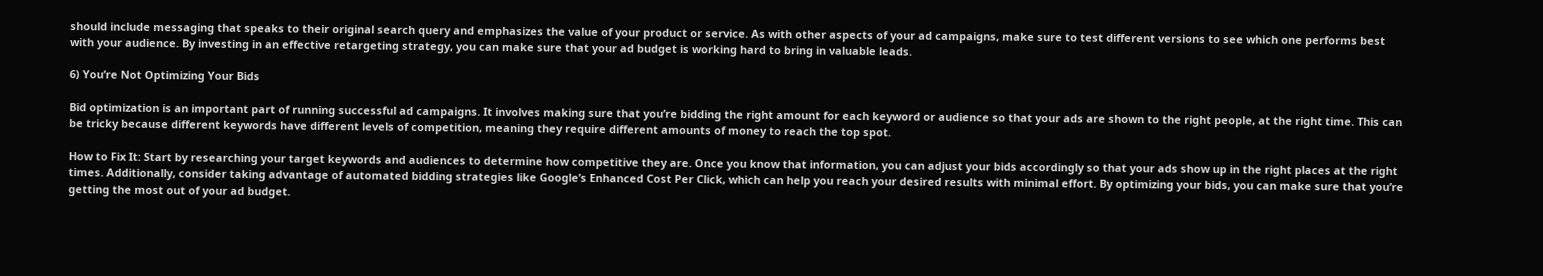should include messaging that speaks to their original search query and emphasizes the value of your product or service. As with other aspects of your ad campaigns, make sure to test different versions to see which one performs best with your audience. By investing in an effective retargeting strategy, you can make sure that your ad budget is working hard to bring in valuable leads.

6) You’re Not Optimizing Your Bids

Bid optimization is an important part of running successful ad campaigns. It involves making sure that you’re bidding the right amount for each keyword or audience so that your ads are shown to the right people, at the right time. This can be tricky because different keywords have different levels of competition, meaning they require different amounts of money to reach the top spot.

How to Fix It: Start by researching your target keywords and audiences to determine how competitive they are. Once you know that information, you can adjust your bids accordingly so that your ads show up in the right places at the right times. Additionally, consider taking advantage of automated bidding strategies like Google’s Enhanced Cost Per Click, which can help you reach your desired results with minimal effort. By optimizing your bids, you can make sure that you’re getting the most out of your ad budget.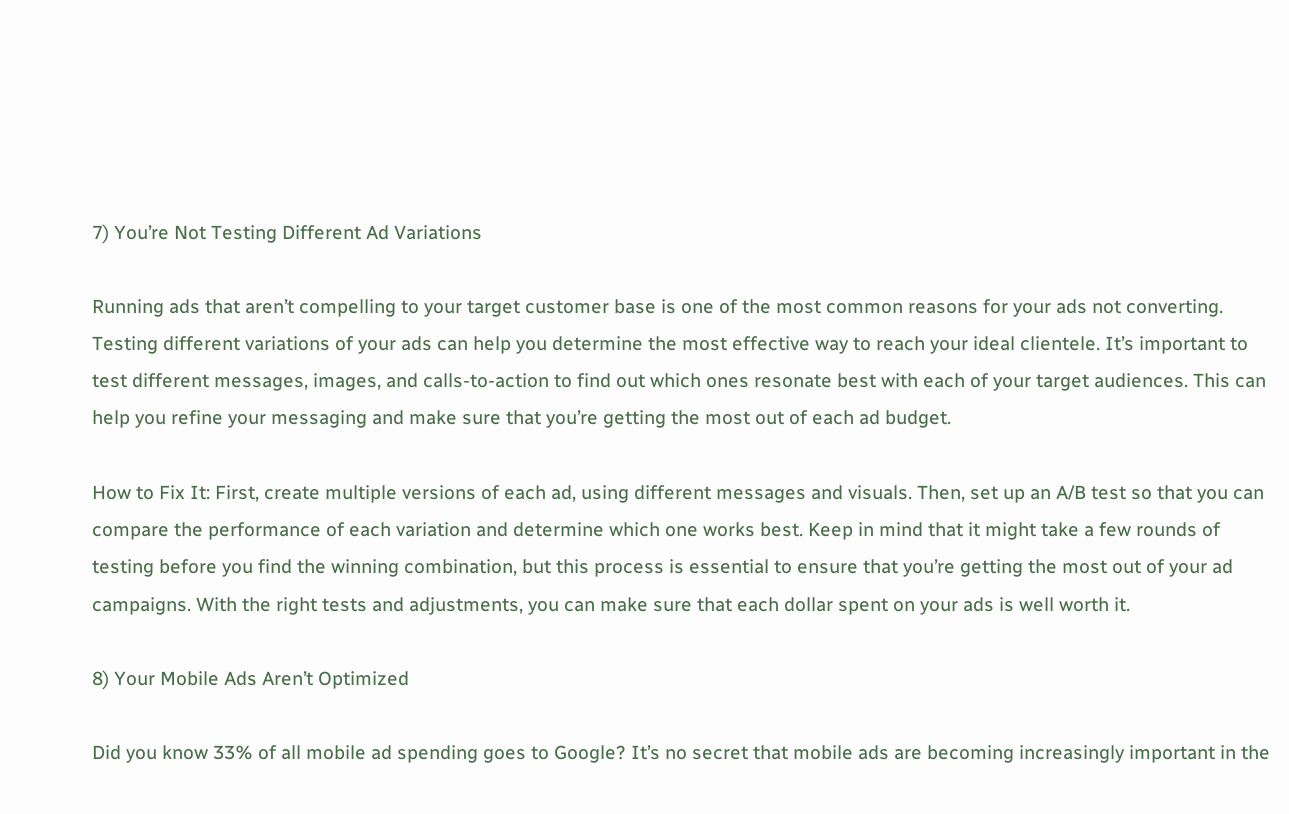7) You’re Not Testing Different Ad Variations

Running ads that aren’t compelling to your target customer base is one of the most common reasons for your ads not converting. Testing different variations of your ads can help you determine the most effective way to reach your ideal clientele. It’s important to test different messages, images, and calls-to-action to find out which ones resonate best with each of your target audiences. This can help you refine your messaging and make sure that you’re getting the most out of each ad budget.

How to Fix It: First, create multiple versions of each ad, using different messages and visuals. Then, set up an A/B test so that you can compare the performance of each variation and determine which one works best. Keep in mind that it might take a few rounds of testing before you find the winning combination, but this process is essential to ensure that you’re getting the most out of your ad campaigns. With the right tests and adjustments, you can make sure that each dollar spent on your ads is well worth it.

8) Your Mobile Ads Aren’t Optimized

Did you know 33% of all mobile ad spending goes to Google? It’s no secret that mobile ads are becoming increasingly important in the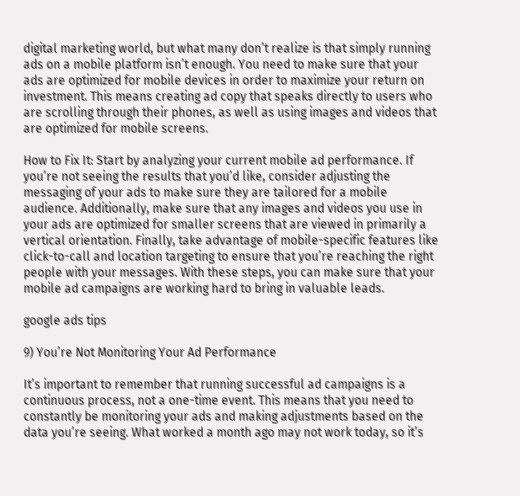digital marketing world, but what many don’t realize is that simply running ads on a mobile platform isn’t enough. You need to make sure that your ads are optimized for mobile devices in order to maximize your return on investment. This means creating ad copy that speaks directly to users who are scrolling through their phones, as well as using images and videos that are optimized for mobile screens.

How to Fix It: Start by analyzing your current mobile ad performance. If you’re not seeing the results that you’d like, consider adjusting the messaging of your ads to make sure they are tailored for a mobile audience. Additionally, make sure that any images and videos you use in your ads are optimized for smaller screens that are viewed in primarily a vertical orientation. Finally, take advantage of mobile-specific features like click-to-call and location targeting to ensure that you’re reaching the right people with your messages. With these steps, you can make sure that your mobile ad campaigns are working hard to bring in valuable leads.

google ads tips

9) You’re Not Monitoring Your Ad Performance

It’s important to remember that running successful ad campaigns is a continuous process, not a one-time event. This means that you need to constantly be monitoring your ads and making adjustments based on the data you’re seeing. What worked a month ago may not work today, so it’s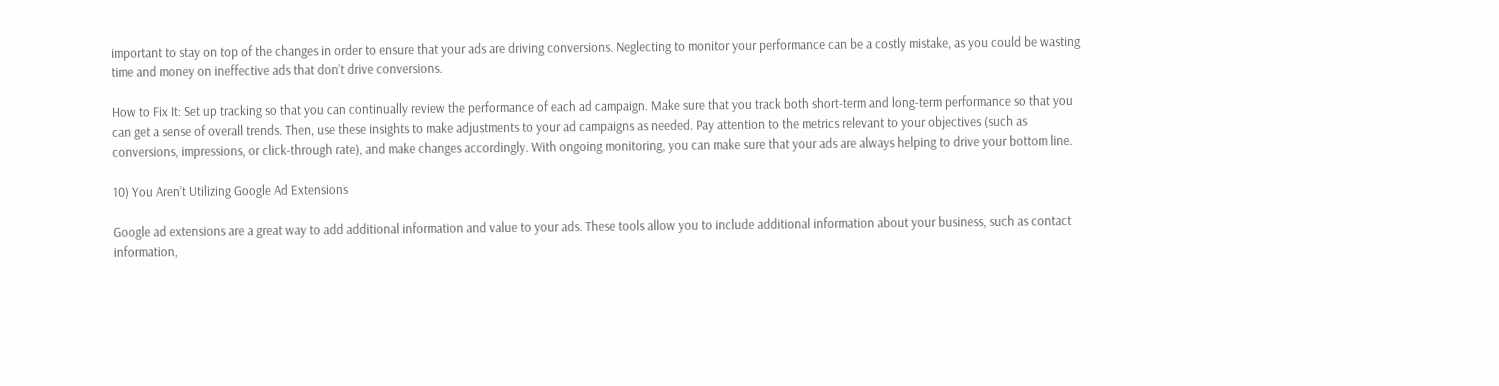important to stay on top of the changes in order to ensure that your ads are driving conversions. Neglecting to monitor your performance can be a costly mistake, as you could be wasting time and money on ineffective ads that don’t drive conversions.

How to Fix It: Set up tracking so that you can continually review the performance of each ad campaign. Make sure that you track both short-term and long-term performance so that you can get a sense of overall trends. Then, use these insights to make adjustments to your ad campaigns as needed. Pay attention to the metrics relevant to your objectives (such as conversions, impressions, or click-through rate), and make changes accordingly. With ongoing monitoring, you can make sure that your ads are always helping to drive your bottom line.

10) You Aren’t Utilizing Google Ad Extensions

Google ad extensions are a great way to add additional information and value to your ads. These tools allow you to include additional information about your business, such as contact information,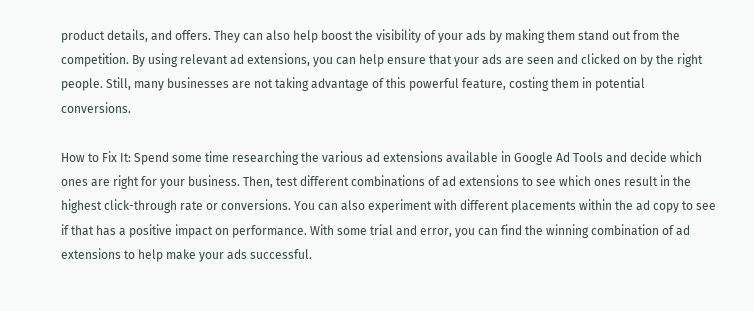product details, and offers. They can also help boost the visibility of your ads by making them stand out from the competition. By using relevant ad extensions, you can help ensure that your ads are seen and clicked on by the right people. Still, many businesses are not taking advantage of this powerful feature, costing them in potential conversions.

How to Fix It: Spend some time researching the various ad extensions available in Google Ad Tools and decide which ones are right for your business. Then, test different combinations of ad extensions to see which ones result in the highest click-through rate or conversions. You can also experiment with different placements within the ad copy to see if that has a positive impact on performance. With some trial and error, you can find the winning combination of ad extensions to help make your ads successful.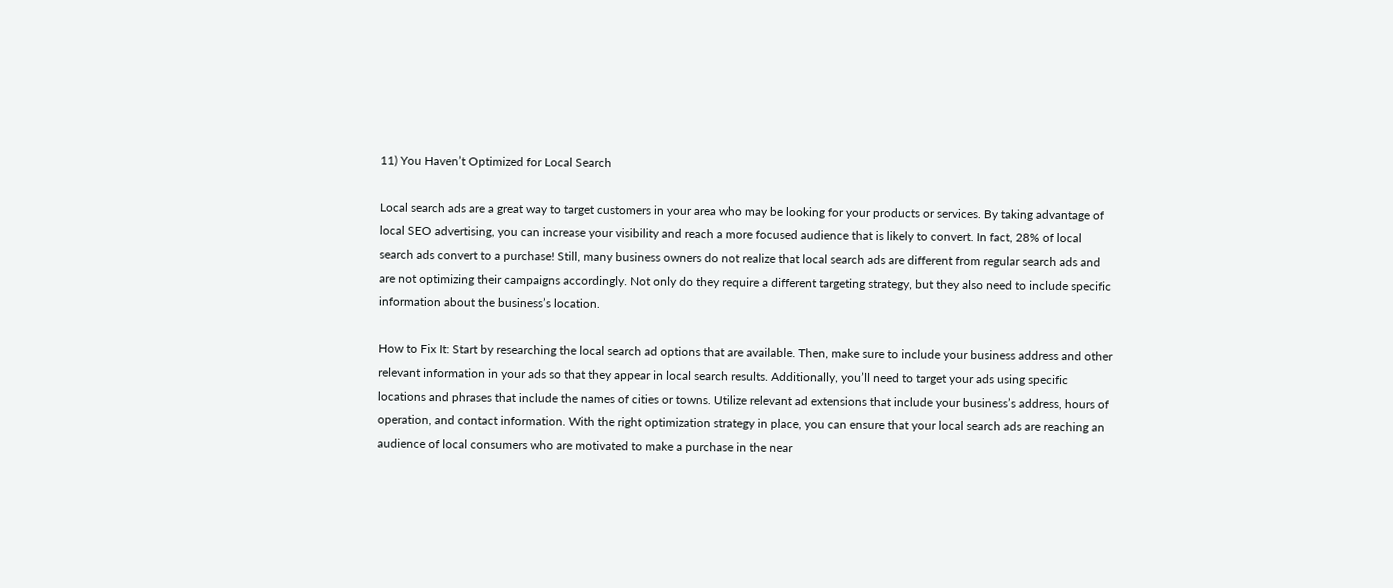11) You Haven’t Optimized for Local Search

Local search ads are a great way to target customers in your area who may be looking for your products or services. By taking advantage of local SEO advertising, you can increase your visibility and reach a more focused audience that is likely to convert. In fact, 28% of local search ads convert to a purchase! Still, many business owners do not realize that local search ads are different from regular search ads and are not optimizing their campaigns accordingly. Not only do they require a different targeting strategy, but they also need to include specific information about the business’s location.

How to Fix It: Start by researching the local search ad options that are available. Then, make sure to include your business address and other relevant information in your ads so that they appear in local search results. Additionally, you’ll need to target your ads using specific locations and phrases that include the names of cities or towns. Utilize relevant ad extensions that include your business’s address, hours of operation, and contact information. With the right optimization strategy in place, you can ensure that your local search ads are reaching an audience of local consumers who are motivated to make a purchase in the near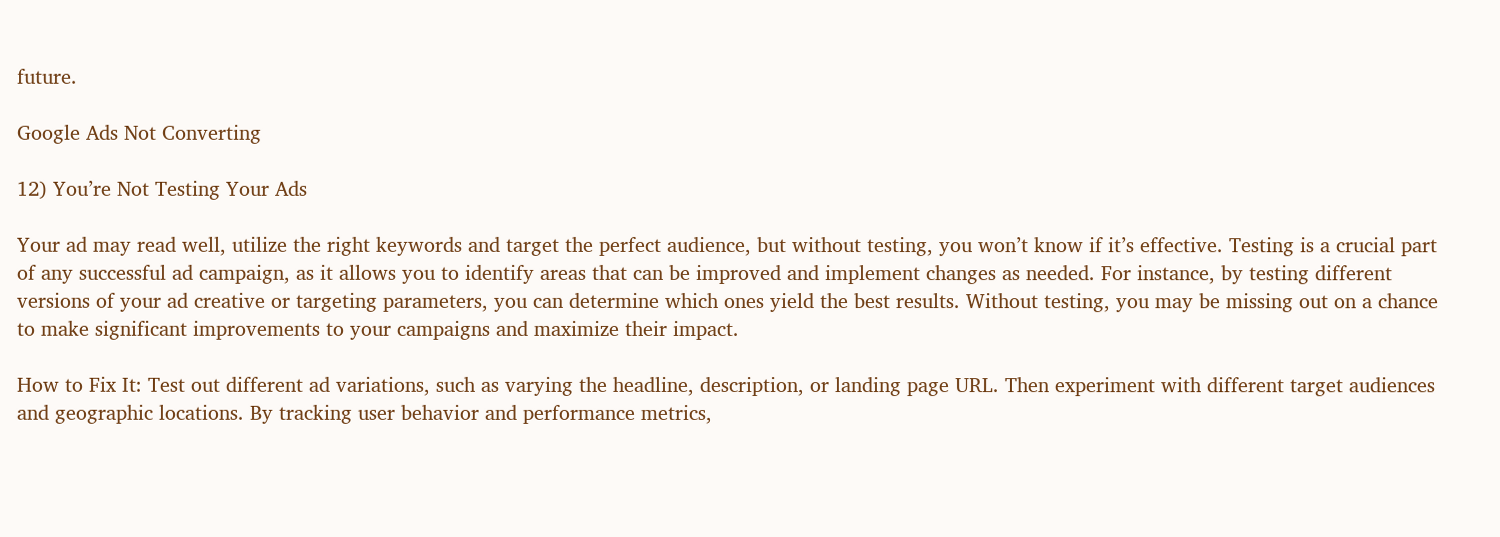future.

Google Ads Not Converting

12) You’re Not Testing Your Ads

Your ad may read well, utilize the right keywords and target the perfect audience, but without testing, you won’t know if it’s effective. Testing is a crucial part of any successful ad campaign, as it allows you to identify areas that can be improved and implement changes as needed. For instance, by testing different versions of your ad creative or targeting parameters, you can determine which ones yield the best results. Without testing, you may be missing out on a chance to make significant improvements to your campaigns and maximize their impact.

How to Fix It: Test out different ad variations, such as varying the headline, description, or landing page URL. Then experiment with different target audiences and geographic locations. By tracking user behavior and performance metrics,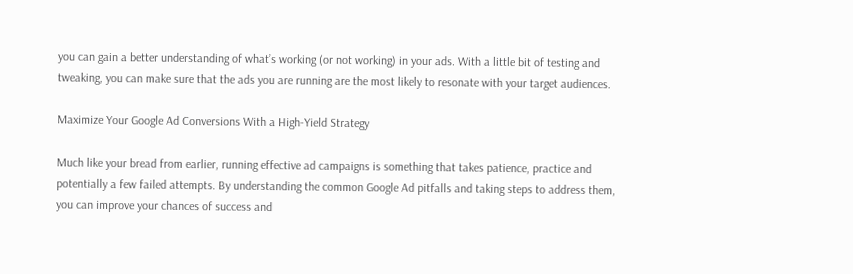you can gain a better understanding of what’s working (or not working) in your ads. With a little bit of testing and tweaking, you can make sure that the ads you are running are the most likely to resonate with your target audiences.

Maximize Your Google Ad Conversions With a High-Yield Strategy

Much like your bread from earlier, running effective ad campaigns is something that takes patience, practice and potentially a few failed attempts. By understanding the common Google Ad pitfalls and taking steps to address them, you can improve your chances of success and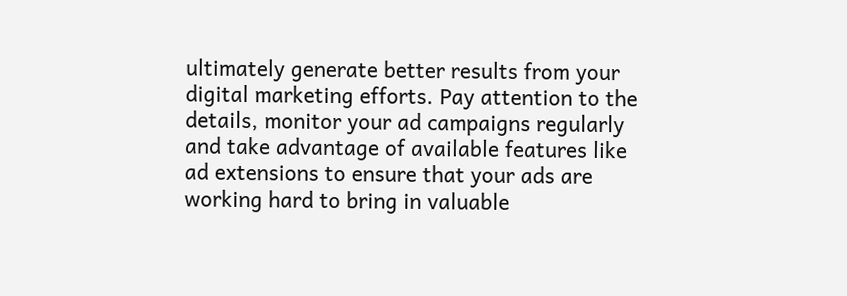ultimately generate better results from your digital marketing efforts. Pay attention to the details, monitor your ad campaigns regularly and take advantage of available features like ad extensions to ensure that your ads are working hard to bring in valuable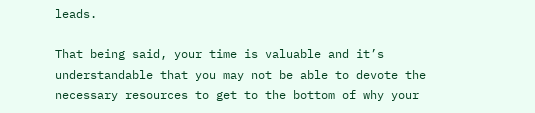leads.

That being said, your time is valuable and it’s understandable that you may not be able to devote the necessary resources to get to the bottom of why your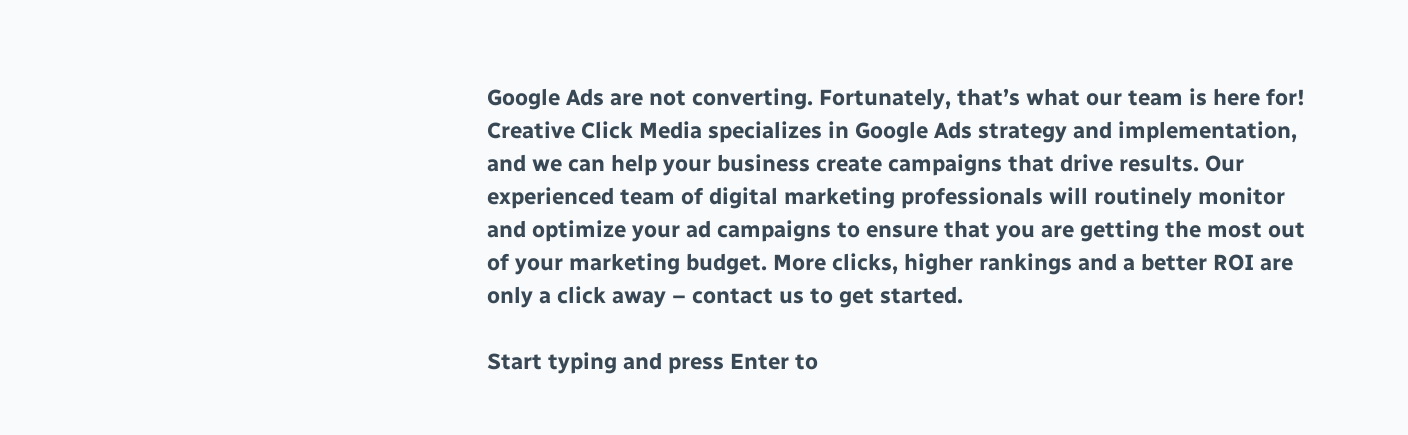Google Ads are not converting. Fortunately, that’s what our team is here for! Creative Click Media specializes in Google Ads strategy and implementation, and we can help your business create campaigns that drive results. Our experienced team of digital marketing professionals will routinely monitor and optimize your ad campaigns to ensure that you are getting the most out of your marketing budget. More clicks, higher rankings and a better ROI are only a click away – contact us to get started.

Start typing and press Enter to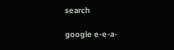search

google e-e-a-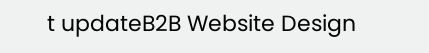t updateB2B Website Design